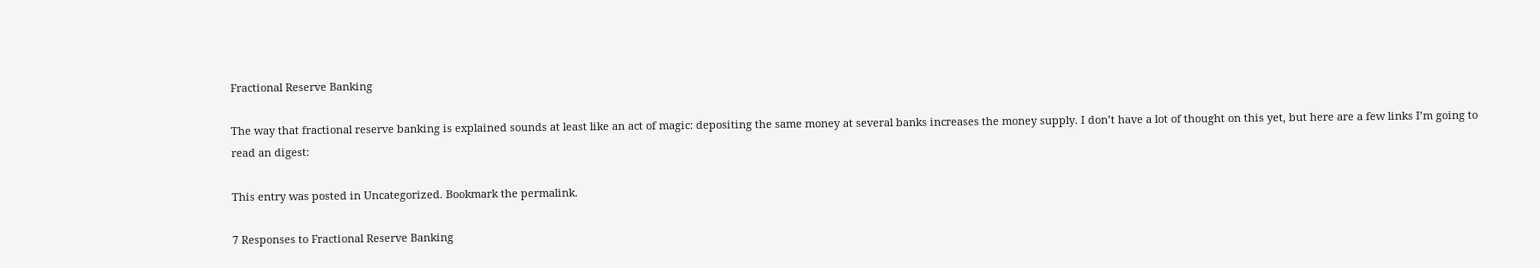Fractional Reserve Banking

The way that fractional reserve banking is explained sounds at least like an act of magic: depositing the same money at several banks increases the money supply. I don’t have a lot of thought on this yet, but here are a few links I’m going to read an digest:

This entry was posted in Uncategorized. Bookmark the permalink.

7 Responses to Fractional Reserve Banking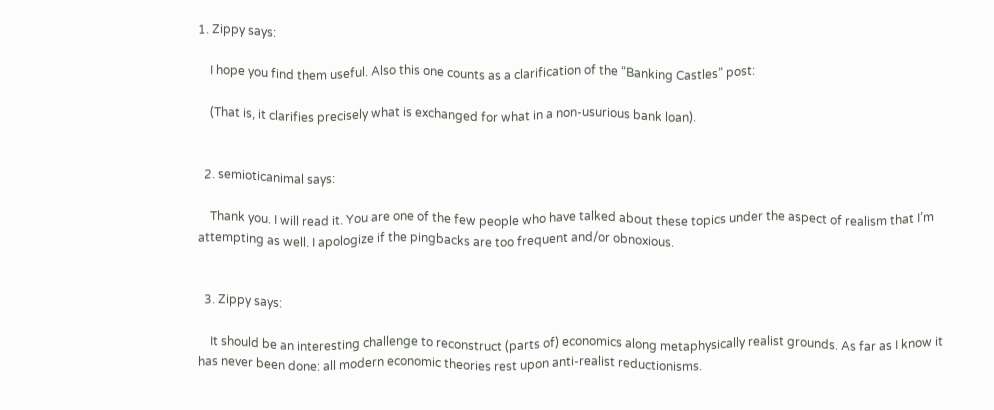1. Zippy says:

    I hope you find them useful. Also this one counts as a clarification of the “Banking Castles” post:

    (That is, it clarifies precisely what is exchanged for what in a non-usurious bank loan).


  2. semioticanimal says:

    Thank you. I will read it. You are one of the few people who have talked about these topics under the aspect of realism that I’m attempting as well. I apologize if the pingbacks are too frequent and/or obnoxious.


  3. Zippy says:

    It should be an interesting challenge to reconstruct (parts of) economics along metaphysically realist grounds. As far as I know it has never been done: all modern economic theories rest upon anti-realist reductionisms.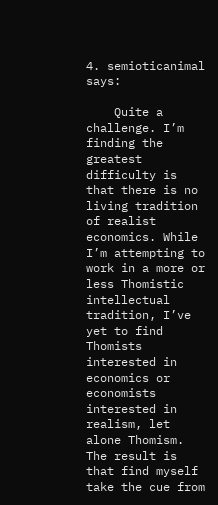4. semioticanimal says:

    Quite a challenge. I’m finding the greatest difficulty is that there is no living tradition of realist economics. While I’m attempting to work in a more or less Thomistic intellectual tradition, I’ve yet to find Thomists interested in economics or economists interested in realism, let alone Thomism. The result is that find myself take the cue from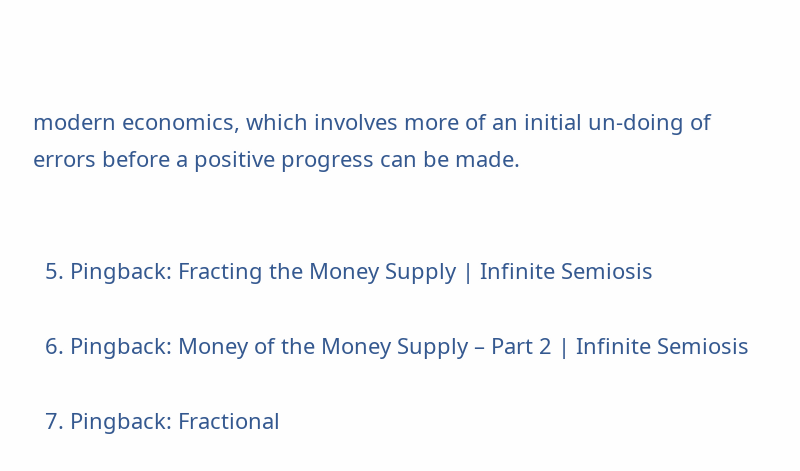modern economics, which involves more of an initial un-doing of errors before a positive progress can be made.


  5. Pingback: Fracting the Money Supply | Infinite Semiosis

  6. Pingback: Money of the Money Supply – Part 2 | Infinite Semiosis

  7. Pingback: Fractional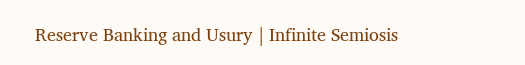Reserve Banking and Usury | Infinite Semiosis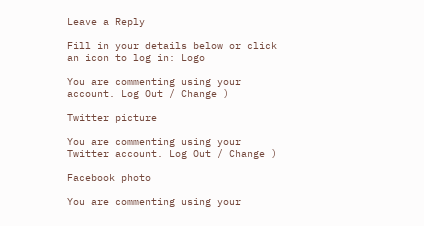Leave a Reply

Fill in your details below or click an icon to log in: Logo

You are commenting using your account. Log Out / Change )

Twitter picture

You are commenting using your Twitter account. Log Out / Change )

Facebook photo

You are commenting using your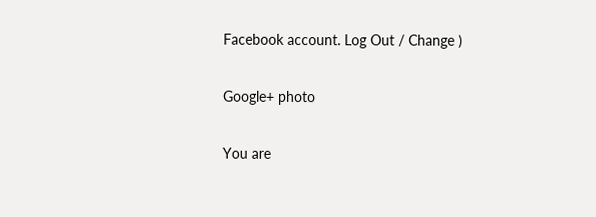Facebook account. Log Out / Change )

Google+ photo

You are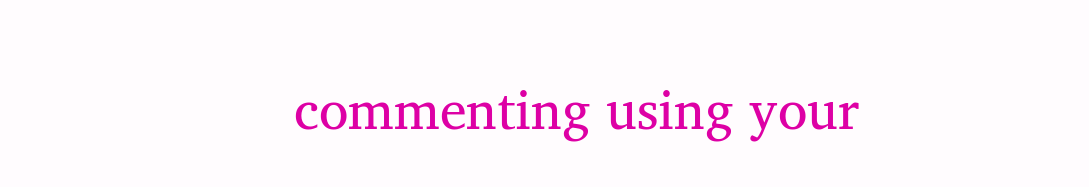commenting using your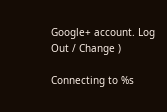Google+ account. Log Out / Change )

Connecting to %s